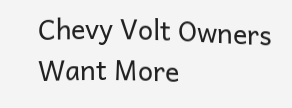Chevy Volt Owners Want More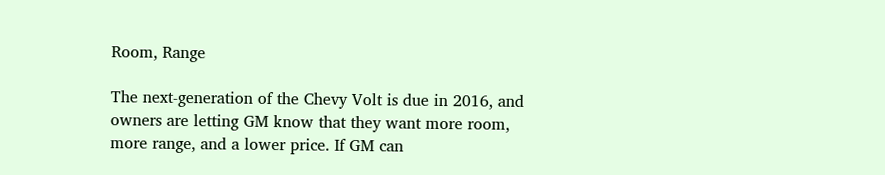Room, Range

The next-generation of the Chevy Volt is due in 2016, and owners are letting GM know that they want more room, more range, and a lower price. If GM can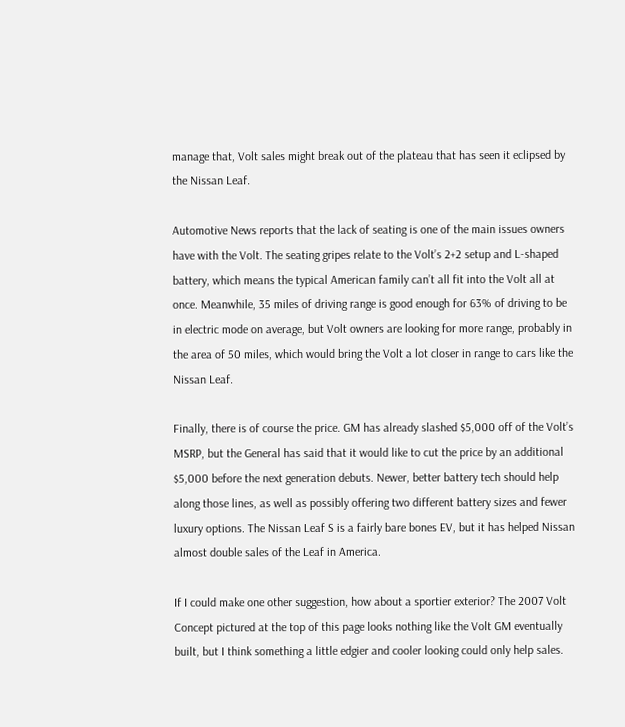manage that, Volt sales might break out of the plateau that has seen it eclipsed by the Nissan Leaf.

Automotive News reports that the lack of seating is one of the main issues owners have with the Volt. The seating gripes relate to the Volt’s 2+2 setup and L-shaped battery, which means the typical American family can’t all fit into the Volt all at once. Meanwhile, 35 miles of driving range is good enough for 63% of driving to be in electric mode on average, but Volt owners are looking for more range, probably in the area of 50 miles, which would bring the Volt a lot closer in range to cars like the Nissan Leaf.

Finally, there is of course the price. GM has already slashed $5,000 off of the Volt’s MSRP, but the General has said that it would like to cut the price by an additional $5,000 before the next generation debuts. Newer, better battery tech should help along those lines, as well as possibly offering two different battery sizes and fewer luxury options. The Nissan Leaf S is a fairly bare bones EV, but it has helped Nissan almost double sales of the Leaf in America.

If I could make one other suggestion, how about a sportier exterior? The 2007 Volt Concept pictured at the top of this page looks nothing like the Volt GM eventually built, but I think something a little edgier and cooler looking could only help sales.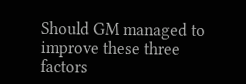Should GM managed to improve these three factors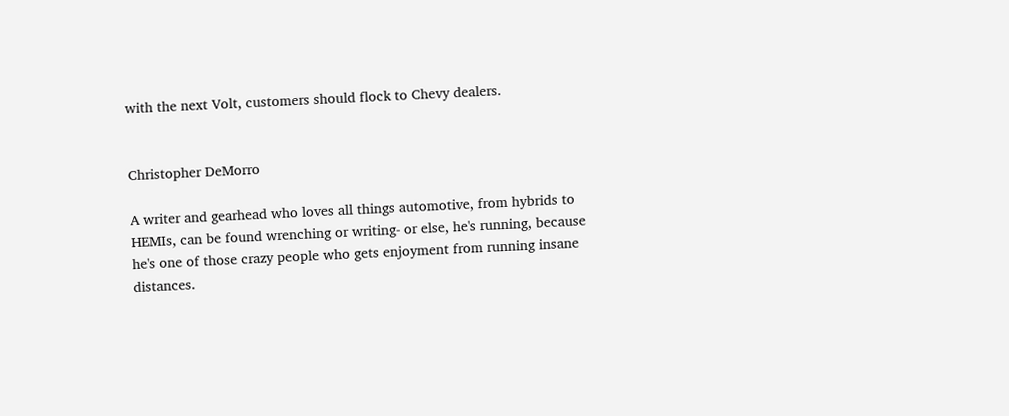with the next Volt, customers should flock to Chevy dealers.


Christopher DeMorro

A writer and gearhead who loves all things automotive, from hybrids to HEMIs, can be found wrenching or writing- or else, he's running, because he's one of those crazy people who gets enjoyment from running insane distances.